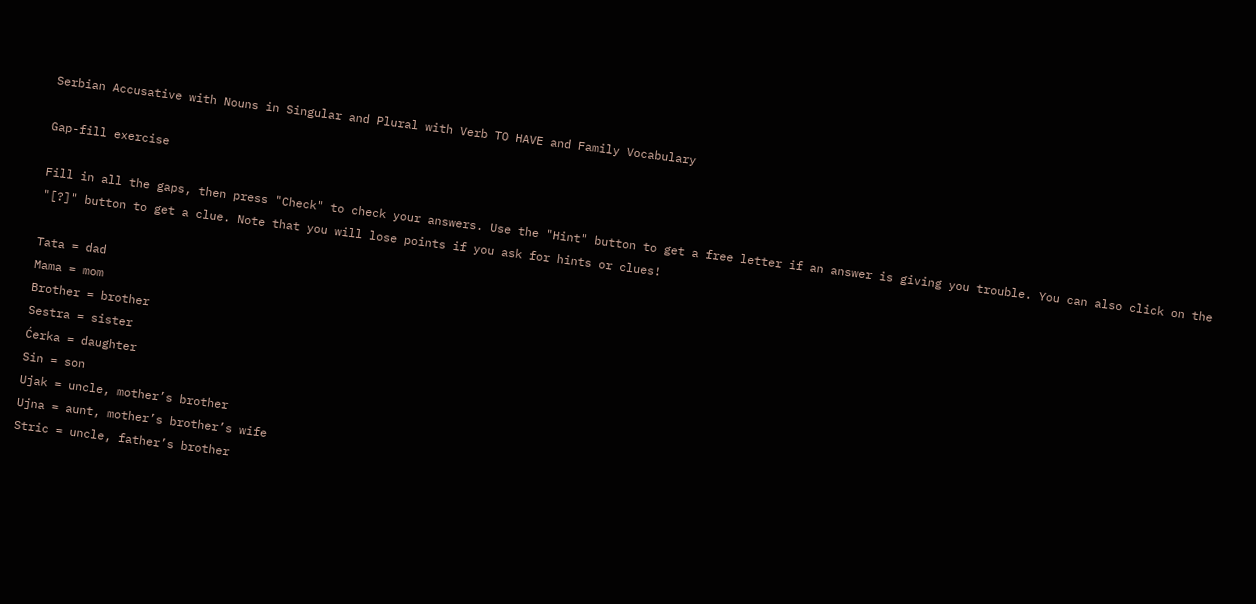Serbian Accusative with Nouns in Singular and Plural with Verb TO HAVE and Family Vocabulary

Gap-fill exercise

Fill in all the gaps, then press "Check" to check your answers. Use the "Hint" button to get a free letter if an answer is giving you trouble. You can also click on the "[?]" button to get a clue. Note that you will lose points if you ask for hints or clues!

Tata = dad
Mama = mom
Brother = brother
Sestra = sister
Ćerka = daughter
Sin = son
Ujak = uncle, mother’s brother
Ujna = aunt, mother’s brother’s wife
Stric = uncle, father’s brother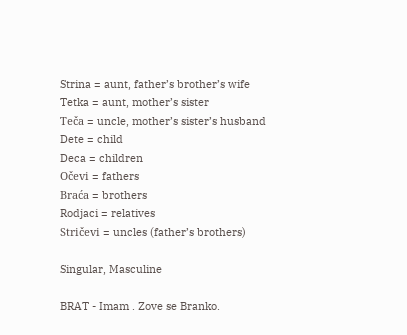Strina = aunt, father’s brother’s wife
Tetka = aunt, mother’s sister
Teča = uncle, mother’s sister’s husband
Dete = child
Deca = children
Očevi = fathers
Braća = brothers
Rodjaci = relatives
Stričevi = uncles (father’s brothers)

Singular, Masculine

BRAT - Imam . Zove se Branko.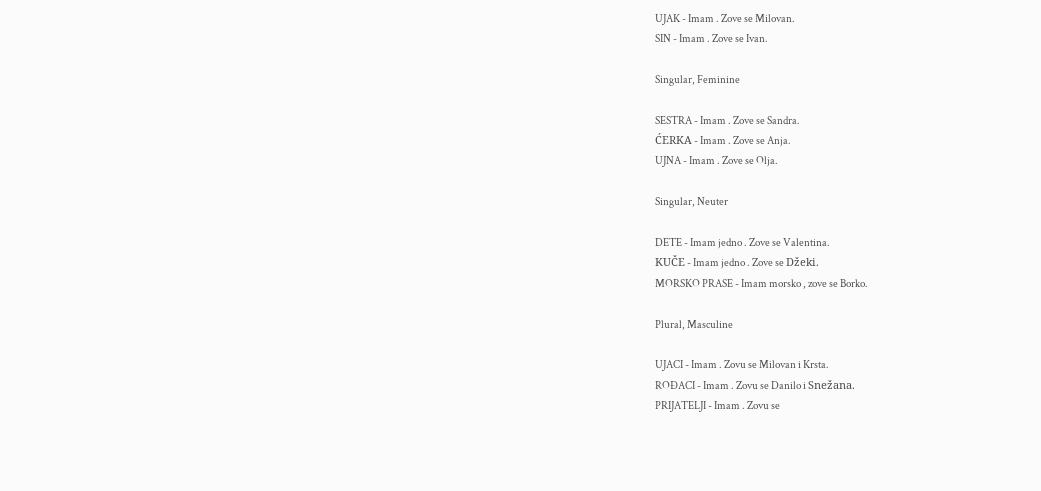UJAK - Imam . Zove se Milovan.
SIN - Imam . Zove se Ivan.

Singular, Feminine

SESTRA - Imam . Zove se Sandra.
ĆERKA - Imam . Zove se Anja.
UJNA - Imam . Zove se Olja.

Singular, Neuter

DETE - Imam jedno . Zove se Valentina.
KUČE - Imam jedno . Zove se Džeki.
MORSKO PRASE - Imam morsko , zove se Borko.

Plural, Masculine

UJACI - Imam . Zovu se Milovan i Krsta.
ROĐACI - Imam . Zovu se Danilo i Snežana.
PRIJATELJI - Imam . Zovu se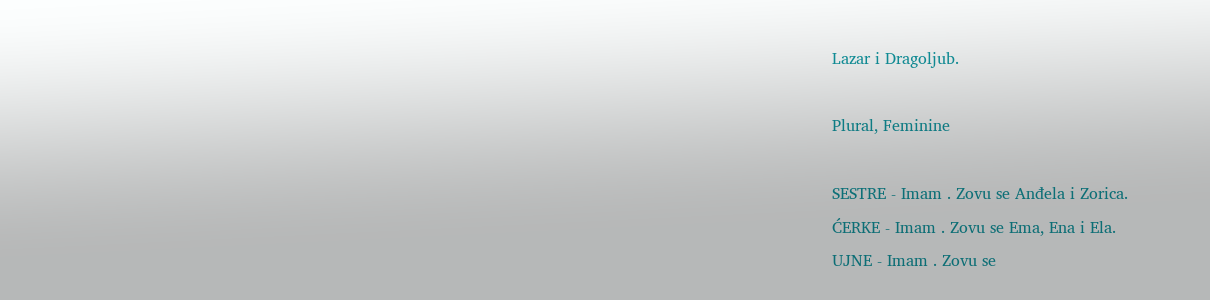Lazar i Dragoljub.

Plural, Feminine

SESTRE - Imam . Zovu se Anđela i Zorica.
ĆERKE - Imam . Zovu se Ema, Ena i Ela.
UJNE - Imam . Zovu se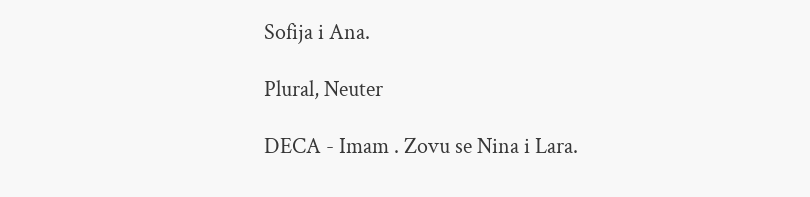Sofija i Ana.

Plural, Neuter

DECA - Imam . Zovu se Nina i Lara.